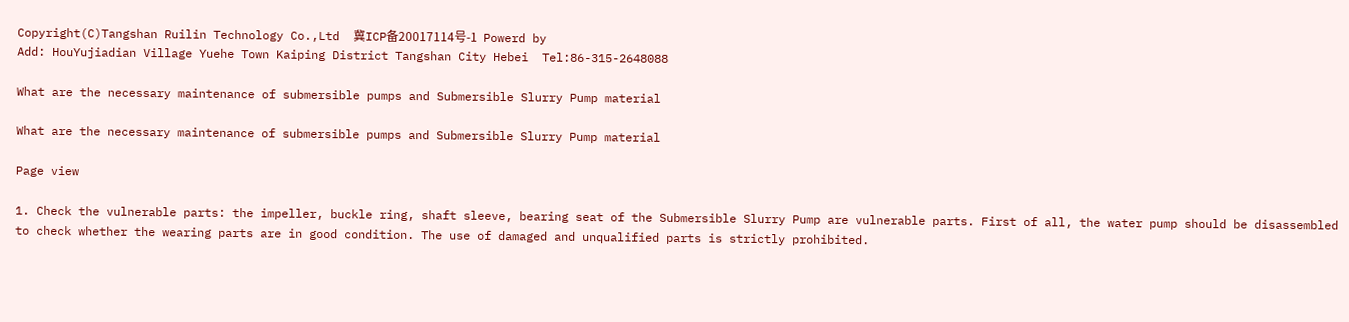Copyright(C)Tangshan Ruilin Technology Co.,Ltd  冀ICP备20017114号-1  Powerd by
Add: HouYujiadian Village Yuehe Town Kaiping District Tangshan City Hebei  Tel:86-315-2648088

What are the necessary maintenance of submersible pumps and Submersible Slurry Pump material

What are the necessary maintenance of submersible pumps and Submersible Slurry Pump material

Page view

1. Check the vulnerable parts: the impeller, buckle ring, shaft sleeve, bearing seat of the Submersible Slurry Pump are vulnerable parts. First of all, the water pump should be disassembled to check whether the wearing parts are in good condition. The use of damaged and unqualified parts is strictly prohibited.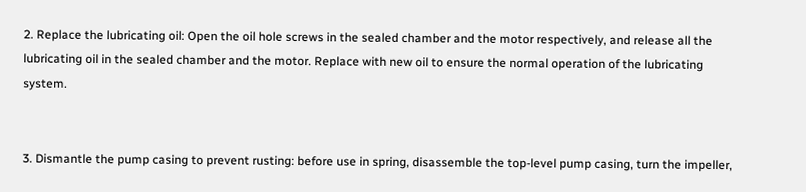2. Replace the lubricating oil: Open the oil hole screws in the sealed chamber and the motor respectively, and release all the lubricating oil in the sealed chamber and the motor. Replace with new oil to ensure the normal operation of the lubricating system.


3. Dismantle the pump casing to prevent rusting: before use in spring, disassemble the top-level pump casing, turn the impeller,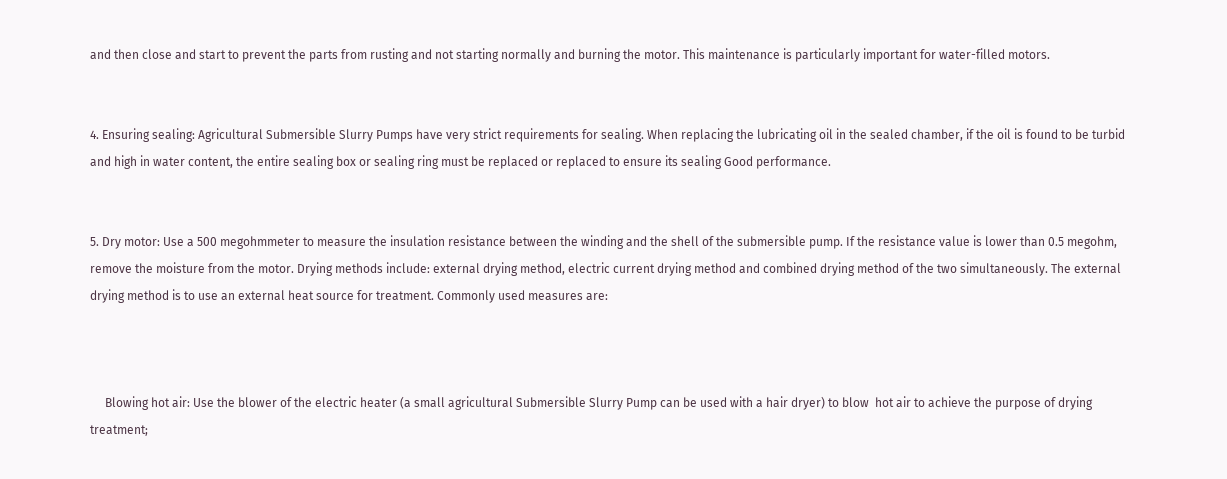and then close and start to prevent the parts from rusting and not starting normally and burning the motor. This maintenance is particularly important for water-filled motors.


4. Ensuring sealing: Agricultural Submersible Slurry Pumps have very strict requirements for sealing. When replacing the lubricating oil in the sealed chamber, if the oil is found to be turbid and high in water content, the entire sealing box or sealing ring must be replaced or replaced to ensure its sealing Good performance.


5. Dry motor: Use a 500 megohmmeter to measure the insulation resistance between the winding and the shell of the submersible pump. If the resistance value is lower than 0.5 megohm, remove the moisture from the motor. Drying methods include: external drying method, electric current drying method and combined drying method of the two simultaneously. The external drying method is to use an external heat source for treatment. Commonly used measures are:



     Blowing hot air: Use the blower of the electric heater (a small agricultural Submersible Slurry Pump can be used with a hair dryer) to blow  hot air to achieve the purpose of drying treatment;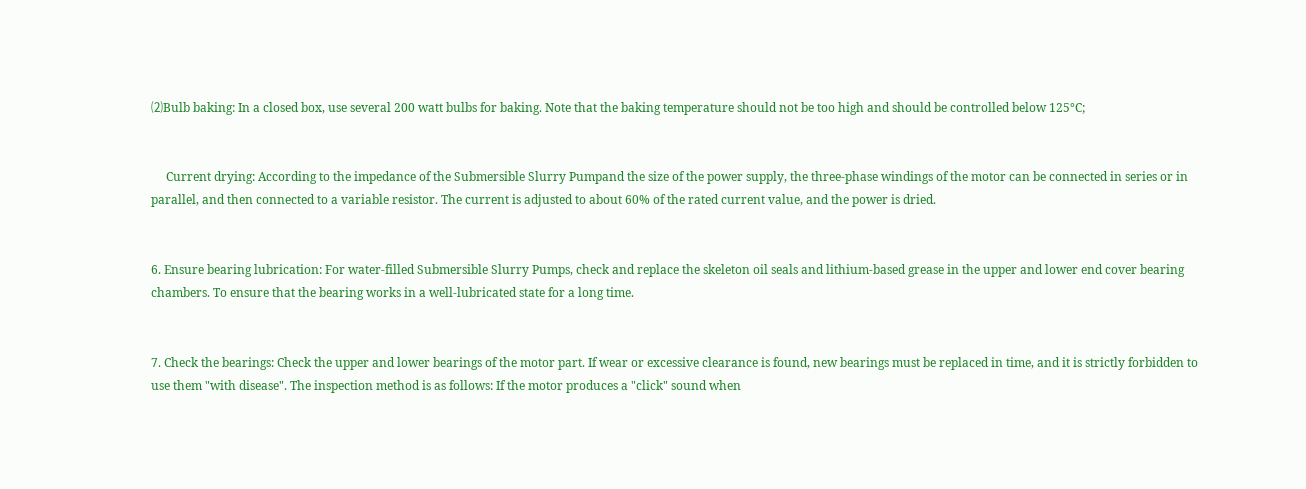⑵Bulb baking: In a closed box, use several 200 watt bulbs for baking. Note that the baking temperature should not be too high and should be controlled below 125°C;


     Current drying: According to the impedance of the Submersible Slurry Pumpand the size of the power supply, the three-phase windings of the motor can be connected in series or in parallel, and then connected to a variable resistor. The current is adjusted to about 60% of the rated current value, and the power is dried.


6. Ensure bearing lubrication: For water-filled Submersible Slurry Pumps, check and replace the skeleton oil seals and lithium-based grease in the upper and lower end cover bearing chambers. To ensure that the bearing works in a well-lubricated state for a long time.


7. Check the bearings: Check the upper and lower bearings of the motor part. If wear or excessive clearance is found, new bearings must be replaced in time, and it is strictly forbidden to use them "with disease". The inspection method is as follows: If the motor produces a "click" sound when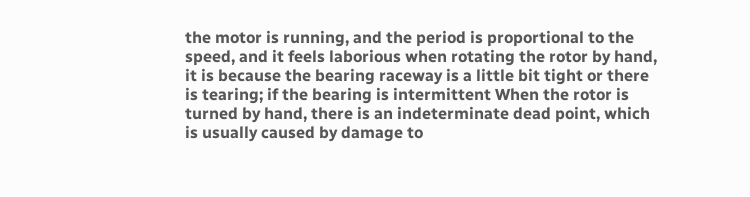the motor is running, and the period is proportional to the speed, and it feels laborious when rotating the rotor by hand, it is because the bearing raceway is a little bit tight or there is tearing; if the bearing is intermittent When the rotor is turned by hand, there is an indeterminate dead point, which is usually caused by damage to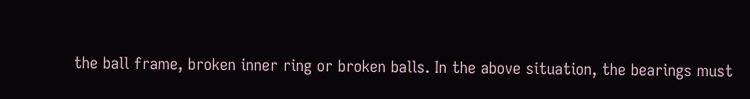the ball frame, broken inner ring or broken balls. In the above situation, the bearings must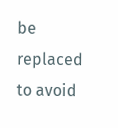be replaced to avoid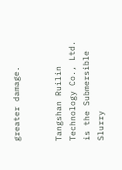greater damage.


Tangshan Ruilin Technology Co., Ltd. is the Submersible Slurry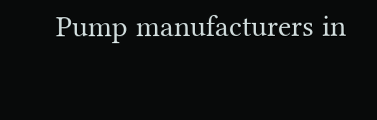Pump manufacturers in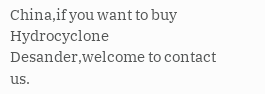China,if you want to buy Hydrocyclone Desander,welcome to contact us.